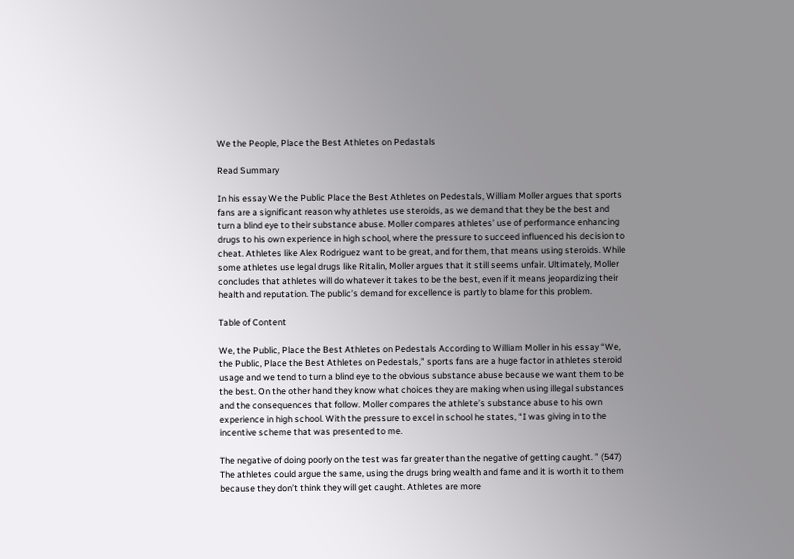We the People, Place the Best Athletes on Pedastals

Read Summary

In his essay We the Public Place the Best Athletes on Pedestals, William Moller argues that sports fans are a significant reason why athletes use steroids, as we demand that they be the best and turn a blind eye to their substance abuse. Moller compares athletes’ use of performance enhancing drugs to his own experience in high school, where the pressure to succeed influenced his decision to cheat. Athletes like Alex Rodriguez want to be great, and for them, that means using steroids. While some athletes use legal drugs like Ritalin, Moller argues that it still seems unfair. Ultimately, Moller concludes that athletes will do whatever it takes to be the best, even if it means jeopardizing their health and reputation. The public’s demand for excellence is partly to blame for this problem.

Table of Content

We, the Public, Place the Best Athletes on Pedestals According to William Moller in his essay “We, the Public, Place the Best Athletes on Pedestals,” sports fans are a huge factor in athletes steroid usage and we tend to turn a blind eye to the obvious substance abuse because we want them to be the best. On the other hand they know what choices they are making when using illegal substances and the consequences that follow. Moller compares the athlete’s substance abuse to his own experience in high school. With the pressure to excel in school he states, “I was giving in to the incentive scheme that was presented to me.

The negative of doing poorly on the test was far greater than the negative of getting caught. ” (547) The athletes could argue the same, using the drugs bring wealth and fame and it is worth it to them because they don’t think they will get caught. Athletes are more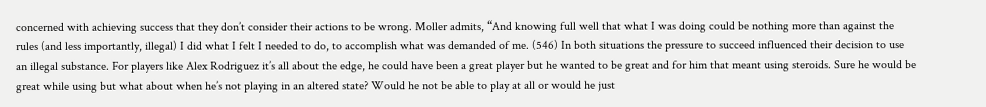concerned with achieving success that they don’t consider their actions to be wrong. Moller admits, “And knowing full well that what I was doing could be nothing more than against the rules (and less importantly, illegal) I did what I felt I needed to do, to accomplish what was demanded of me. (546) In both situations the pressure to succeed influenced their decision to use an illegal substance. For players like Alex Rodriguez it’s all about the edge, he could have been a great player but he wanted to be great and for him that meant using steroids. Sure he would be great while using but what about when he’s not playing in an altered state? Would he not be able to play at all or would he just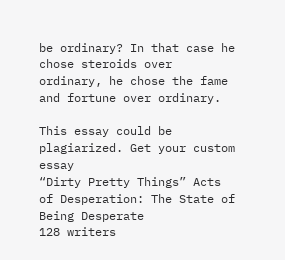be ordinary? In that case he chose steroids over ordinary, he chose the fame and fortune over ordinary.

This essay could be plagiarized. Get your custom essay
“Dirty Pretty Things” Acts of Desperation: The State of Being Desperate
128 writers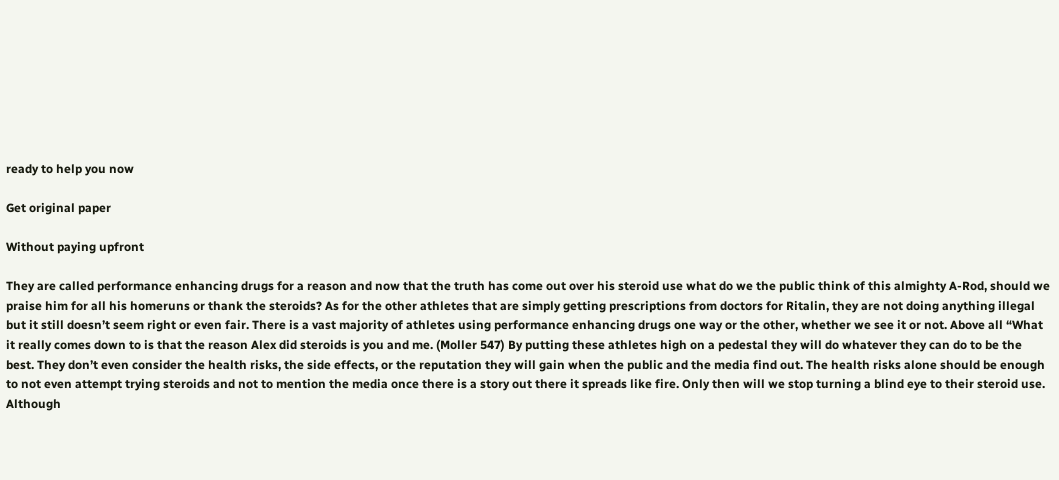ready to help you now

Get original paper

Without paying upfront

They are called performance enhancing drugs for a reason and now that the truth has come out over his steroid use what do we the public think of this almighty A-Rod, should we praise him for all his homeruns or thank the steroids? As for the other athletes that are simply getting prescriptions from doctors for Ritalin, they are not doing anything illegal but it still doesn’t seem right or even fair. There is a vast majority of athletes using performance enhancing drugs one way or the other, whether we see it or not. Above all “What it really comes down to is that the reason Alex did steroids is you and me. (Moller 547) By putting these athletes high on a pedestal they will do whatever they can do to be the best. They don’t even consider the health risks, the side effects, or the reputation they will gain when the public and the media find out. The health risks alone should be enough to not even attempt trying steroids and not to mention the media once there is a story out there it spreads like fire. Only then will we stop turning a blind eye to their steroid use. Although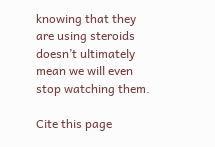knowing that they are using steroids doesn’t ultimately mean we will even stop watching them.

Cite this page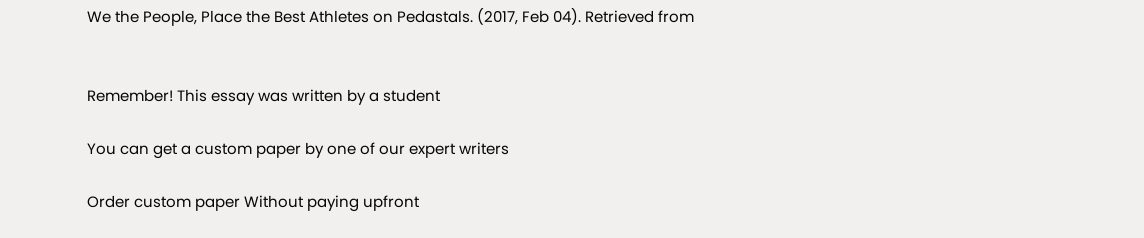We the People, Place the Best Athletes on Pedastals. (2017, Feb 04). Retrieved from


Remember! This essay was written by a student

You can get a custom paper by one of our expert writers

Order custom paper Without paying upfront